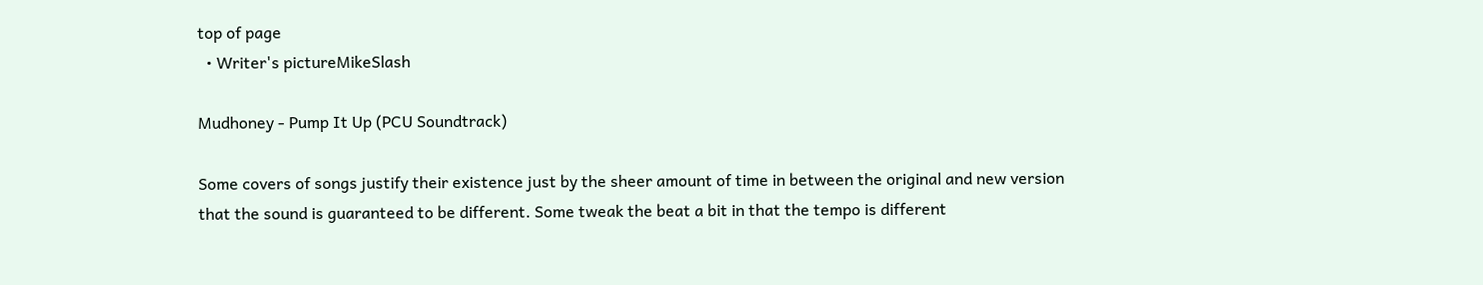top of page
  • Writer's pictureMikeSlash

Mudhoney - Pump It Up (PCU Soundtrack)

Some covers of songs justify their existence just by the sheer amount of time in between the original and new version that the sound is guaranteed to be different. Some tweak the beat a bit in that the tempo is different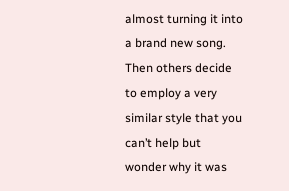almost turning it into a brand new song. Then others decide to employ a very similar style that you can’t help but wonder why it was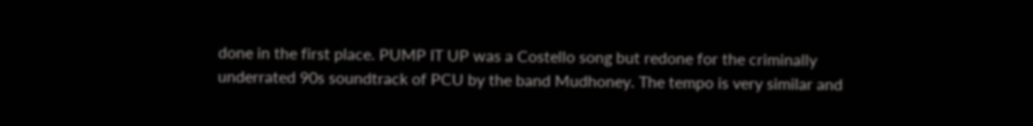done in the first place. PUMP IT UP was a Costello song but redone for the criminally underrated 90s soundtrack of PCU by the band Mudhoney. The tempo is very similar and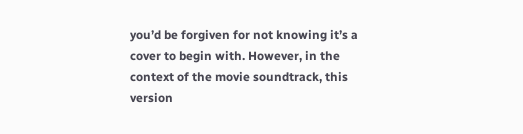you’d be forgiven for not knowing it’s a cover to begin with. However, in the context of the movie soundtrack, this version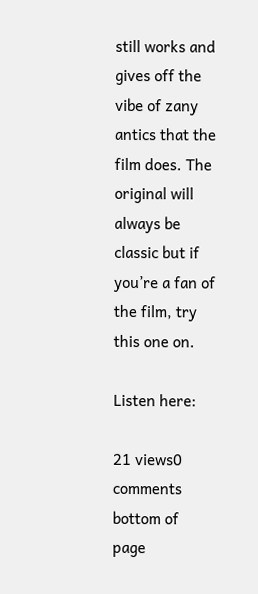still works and gives off the vibe of zany antics that the film does. The original will always be classic but if you’re a fan of the film, try this one on.

Listen here:

21 views0 comments
bottom of page